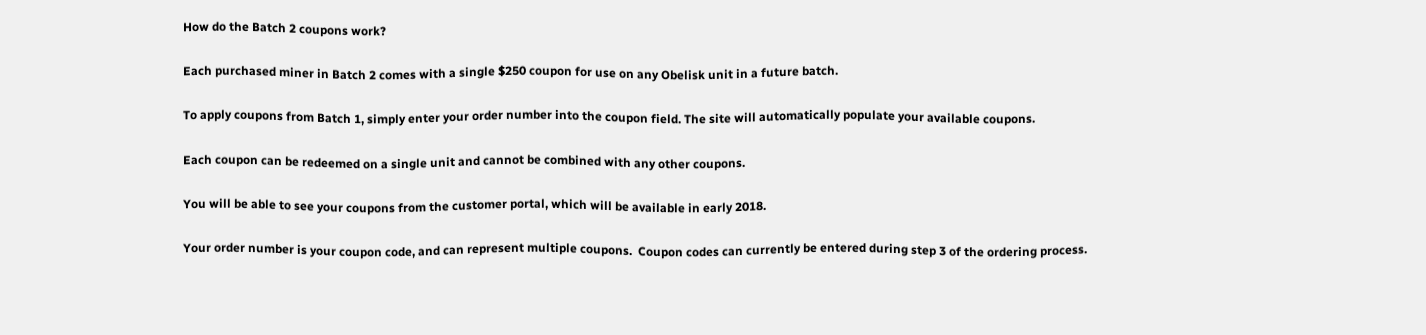How do the Batch 2 coupons work?

Each purchased miner in Batch 2 comes with a single $250 coupon for use on any Obelisk unit in a future batch.

To apply coupons from Batch 1, simply enter your order number into the coupon field. The site will automatically populate your available coupons.

Each coupon can be redeemed on a single unit and cannot be combined with any other coupons.

You will be able to see your coupons from the customer portal, which will be available in early 2018.

Your order number is your coupon code, and can represent multiple coupons.  Coupon codes can currently be entered during step 3 of the ordering process.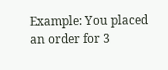Example: You placed an order for 3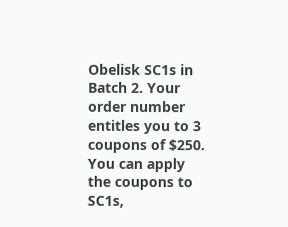Obelisk SC1s in Batch 2. Your order number entitles you to 3 coupons of $250.  You can apply the coupons to SC1s,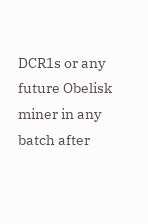DCR1s or any future Obelisk miner in any batch after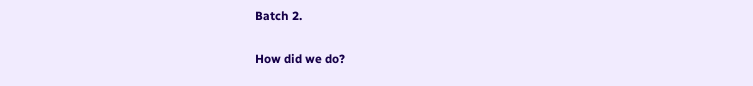Batch 2.

How did we do?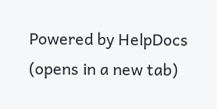Powered by HelpDocs (opens in a new tab)